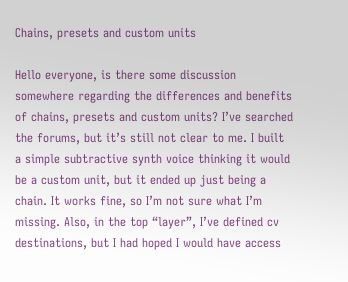Chains, presets and custom units

Hello everyone, is there some discussion somewhere regarding the differences and benefits of chains, presets and custom units? I’ve searched the forums, but it’s still not clear to me. I built a simple subtractive synth voice thinking it would be a custom unit, but it ended up just being a chain. It works fine, so I’m not sure what I’m missing. Also, in the top “layer”, I’ve defined cv destinations, but I had hoped I would have access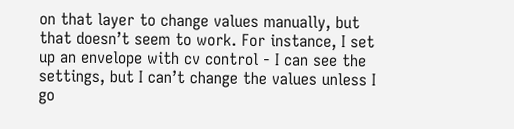on that layer to change values manually, but that doesn’t seem to work. For instance, I set up an envelope with cv control - I can see the settings, but I can’t change the values unless I go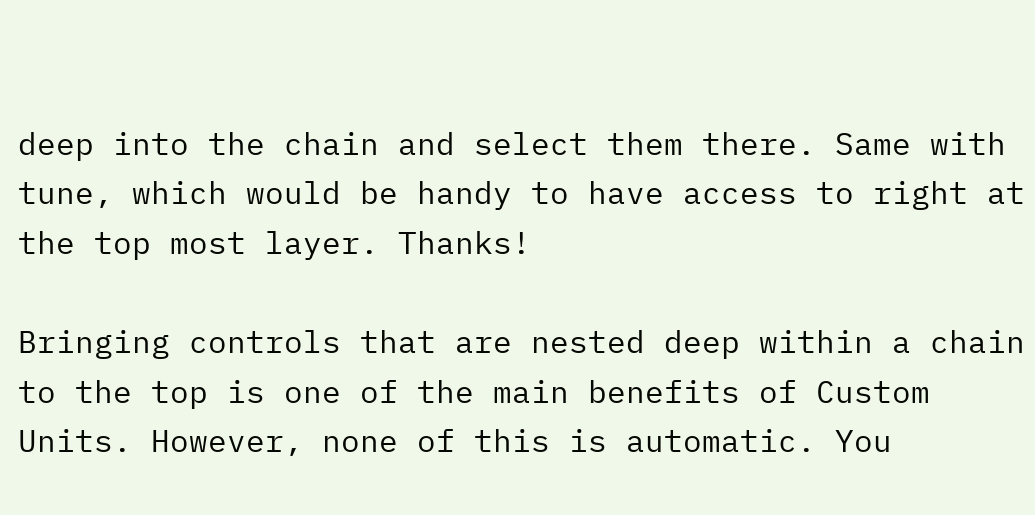deep into the chain and select them there. Same with tune, which would be handy to have access to right at the top most layer. Thanks!

Bringing controls that are nested deep within a chain to the top is one of the main benefits of Custom Units. However, none of this is automatic. You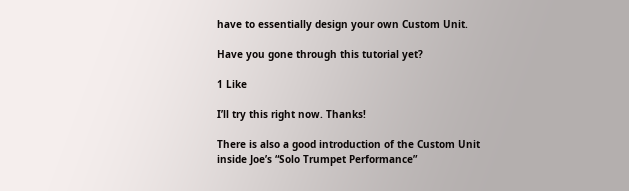have to essentially design your own Custom Unit.

Have you gone through this tutorial yet?

1 Like

I’ll try this right now. Thanks!

There is also a good introduction of the Custom Unit inside Joe’s “Solo Trumpet Performance”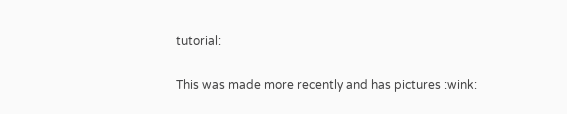tutorial:

This was made more recently and has pictures :wink: